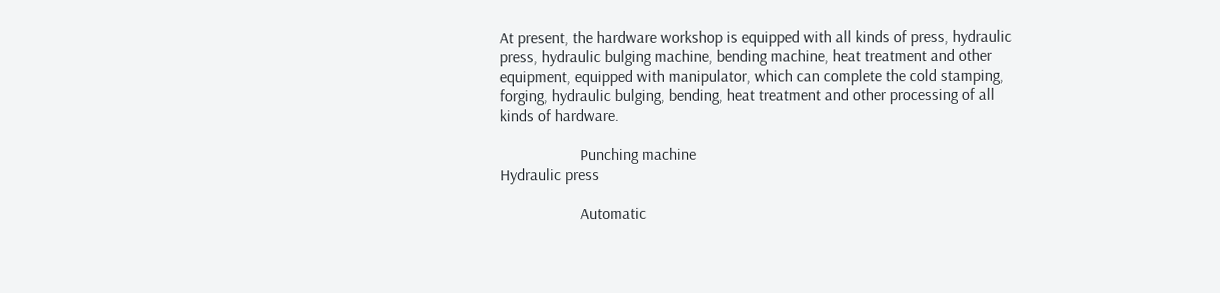At present, the hardware workshop is equipped with all kinds of press, hydraulic press, hydraulic bulging machine, bending machine, heat treatment and other equipment, equipped with manipulator, which can complete the cold stamping, forging, hydraulic bulging, bending, heat treatment and other processing of all kinds of hardware.

                    Punching machine                                                                     Hydraulic press

                    Automatic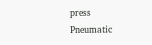press                                                                        Pneumatic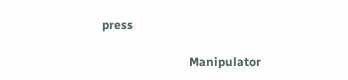press

                             Manipulator